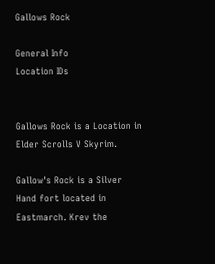Gallows Rock

General Info
Location IDs


Gallows Rock is a Location in Elder Scrolls V Skyrim.

Gallow's Rock is a Silver Hand fort located in Eastmarch. Krev the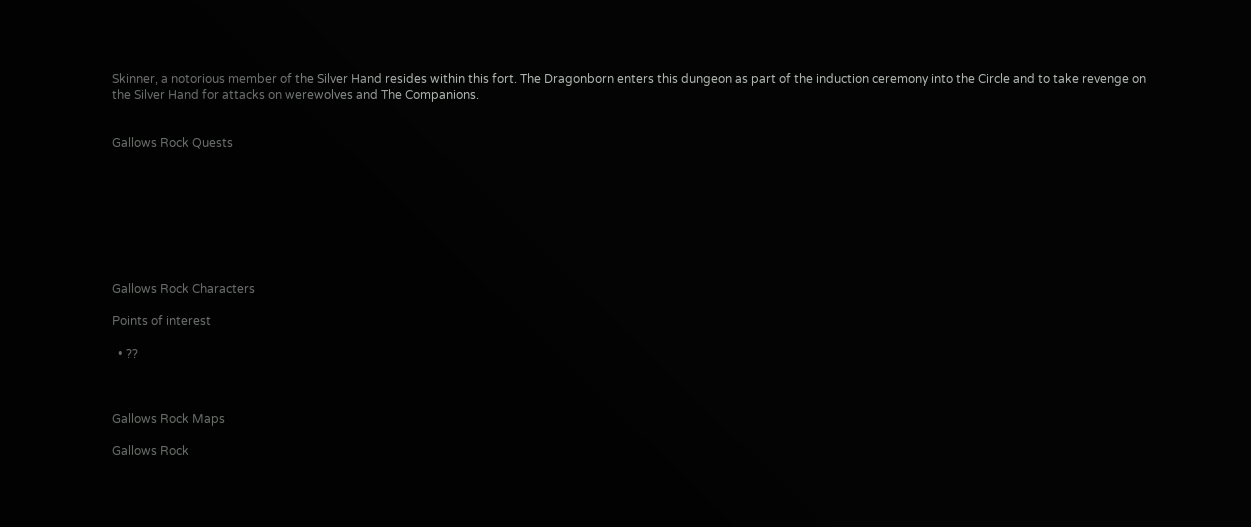Skinner, a notorious member of the Silver Hand resides within this fort. The Dragonborn enters this dungeon as part of the induction ceremony into the Circle and to take revenge on the Silver Hand for attacks on werewolves and The Companions.


Gallows Rock Quests








Gallows Rock Characters

Points of interest

  • ??



Gallows Rock Maps

Gallows Rock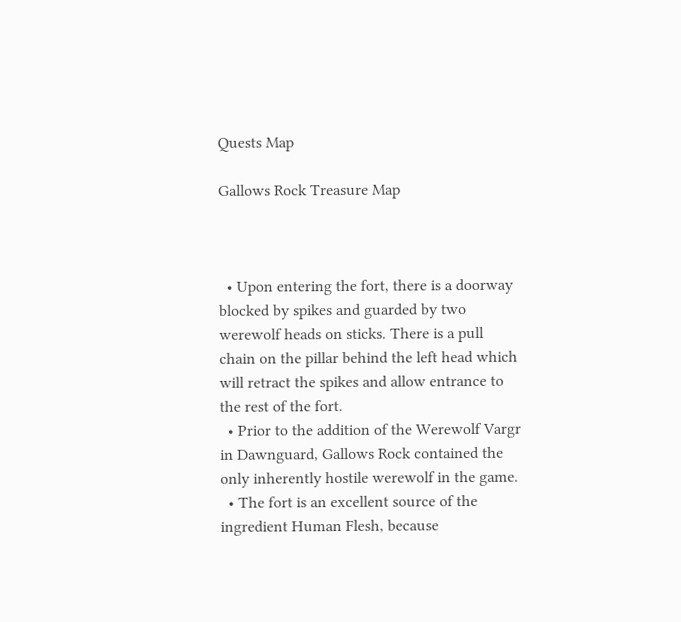Quests Map

Gallows Rock Treasure Map



  • Upon entering the fort, there is a doorway blocked by spikes and guarded by two werewolf heads on sticks. There is a pull chain on the pillar behind the left head which will retract the spikes and allow entrance to the rest of the fort.
  • Prior to the addition of the Werewolf Vargr in Dawnguard, Gallows Rock contained the only inherently hostile werewolf in the game.
  • The fort is an excellent source of the ingredient Human Flesh, because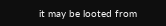it may be looted from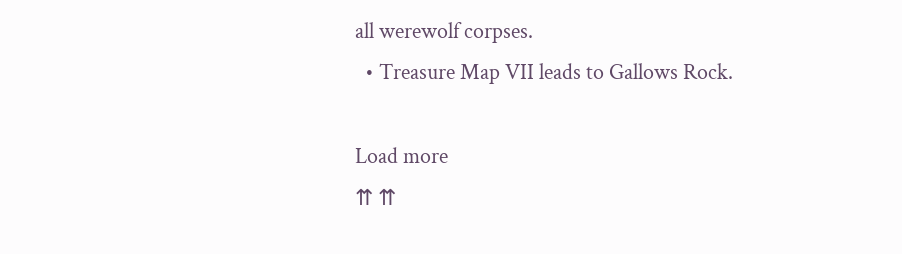all werewolf corpses.
  • Treasure Map VII leads to Gallows Rock.

Load more
⇈ ⇈